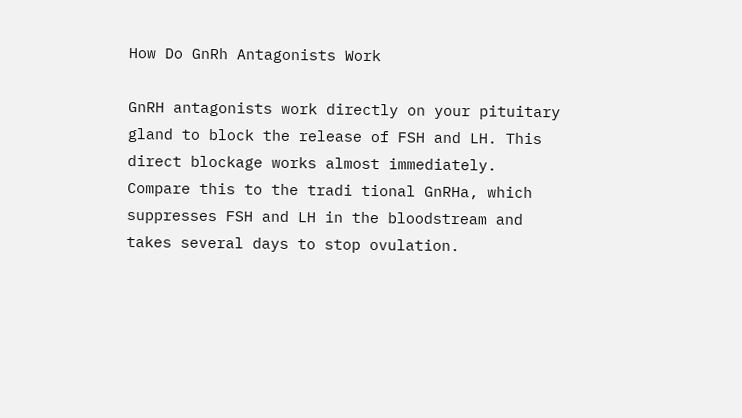How Do GnRh Antagonists Work

GnRH antagonists work directly on your pituitary gland to block the release of FSH and LH. This direct blockage works almost immediately. Compare this to the tradi tional GnRHa, which suppresses FSH and LH in the bloodstream and takes several days to stop ovulation.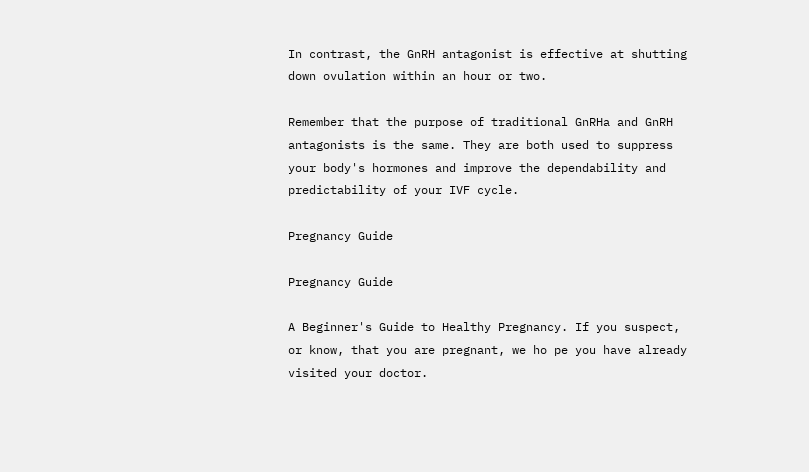In contrast, the GnRH antagonist is effective at shutting down ovulation within an hour or two.

Remember that the purpose of traditional GnRHa and GnRH antagonists is the same. They are both used to suppress your body's hormones and improve the dependability and predictability of your IVF cycle.

Pregnancy Guide

Pregnancy Guide

A Beginner's Guide to Healthy Pregnancy. If you suspect, or know, that you are pregnant, we ho pe you have already visited your doctor.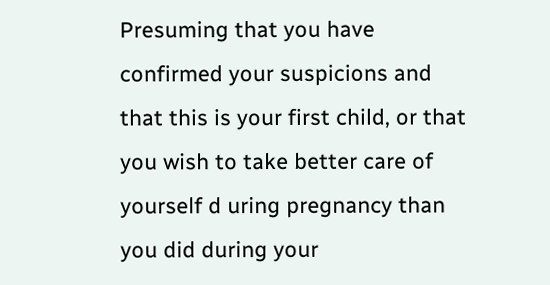Presuming that you have confirmed your suspicions and that this is your first child, or that you wish to take better care of yourself d uring pregnancy than you did during your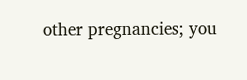other pregnancies; you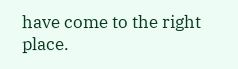have come to the right place.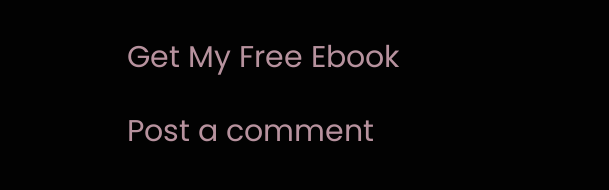Get My Free Ebook

Post a comment